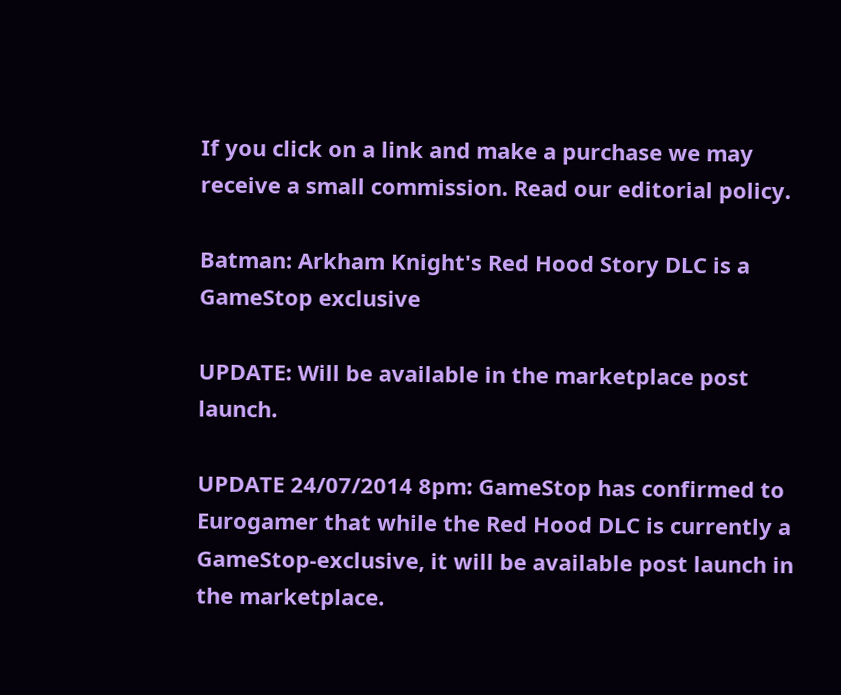If you click on a link and make a purchase we may receive a small commission. Read our editorial policy.

Batman: Arkham Knight's Red Hood Story DLC is a GameStop exclusive

UPDATE: Will be available in the marketplace post launch.

UPDATE 24/07/2014 8pm: GameStop has confirmed to Eurogamer that while the Red Hood DLC is currently a GameStop-exclusive, it will be available post launch in the marketplace.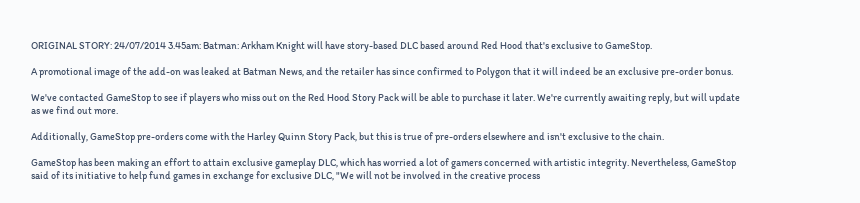ORIGINAL STORY: 24/07/2014 3.45am: Batman: Arkham Knight will have story-based DLC based around Red Hood that's exclusive to GameStop.

A promotional image of the add-on was leaked at Batman News, and the retailer has since confirmed to Polygon that it will indeed be an exclusive pre-order bonus.

We've contacted GameStop to see if players who miss out on the Red Hood Story Pack will be able to purchase it later. We're currently awaiting reply, but will update as we find out more.

Additionally, GameStop pre-orders come with the Harley Quinn Story Pack, but this is true of pre-orders elsewhere and isn't exclusive to the chain.

GameStop has been making an effort to attain exclusive gameplay DLC, which has worried a lot of gamers concerned with artistic integrity. Nevertheless, GameStop said of its initiative to help fund games in exchange for exclusive DLC, "We will not be involved in the creative process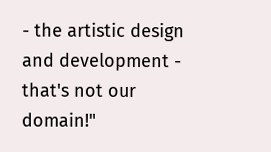- the artistic design and development - that's not our domain!"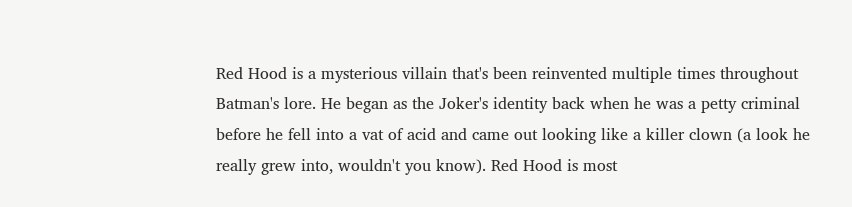Red Hood is a mysterious villain that's been reinvented multiple times throughout Batman's lore. He began as the Joker's identity back when he was a petty criminal before he fell into a vat of acid and came out looking like a killer clown (a look he really grew into, wouldn't you know). Red Hood is most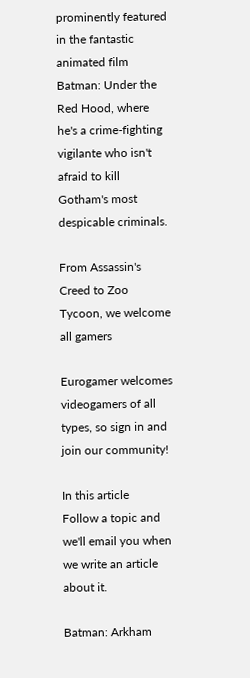prominently featured in the fantastic animated film Batman: Under the Red Hood, where he's a crime-fighting vigilante who isn't afraid to kill Gotham's most despicable criminals.

From Assassin's Creed to Zoo Tycoon, we welcome all gamers

Eurogamer welcomes videogamers of all types, so sign in and join our community!

In this article
Follow a topic and we'll email you when we write an article about it.

Batman: Arkham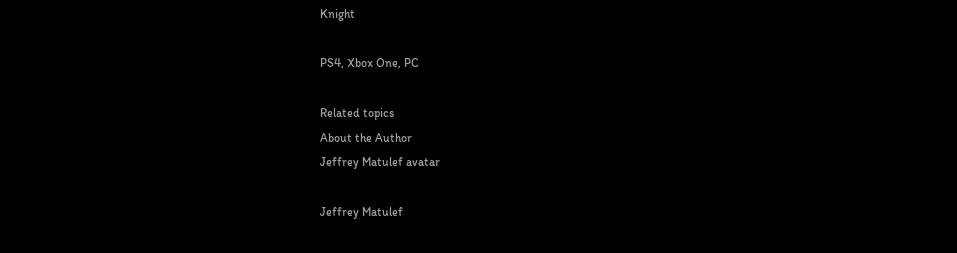Knight

PS4, Xbox One, PC

Related topics
About the Author
Jeffrey Matulef avatar

Jeffrey Matulef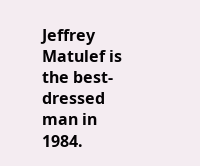Jeffrey Matulef is the best-dressed man in 1984.